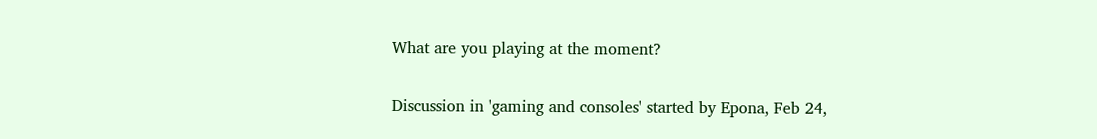What are you playing at the moment?

Discussion in 'gaming and consoles' started by Epona, Feb 24,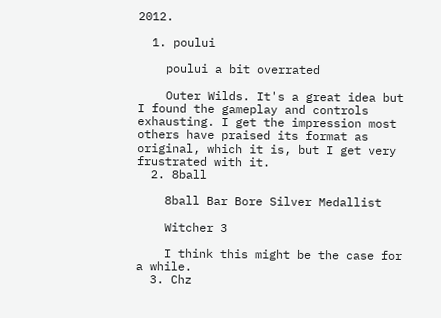2012.

  1. poului

    poului a bit overrated

    Outer Wilds. It's a great idea but I found the gameplay and controls exhausting. I get the impression most others have praised its format as original, which it is, but I get very frustrated with it.
  2. 8ball

    8ball Bar Bore Silver Medallist

    Witcher 3

    I think this might be the case for a while.
  3. Chz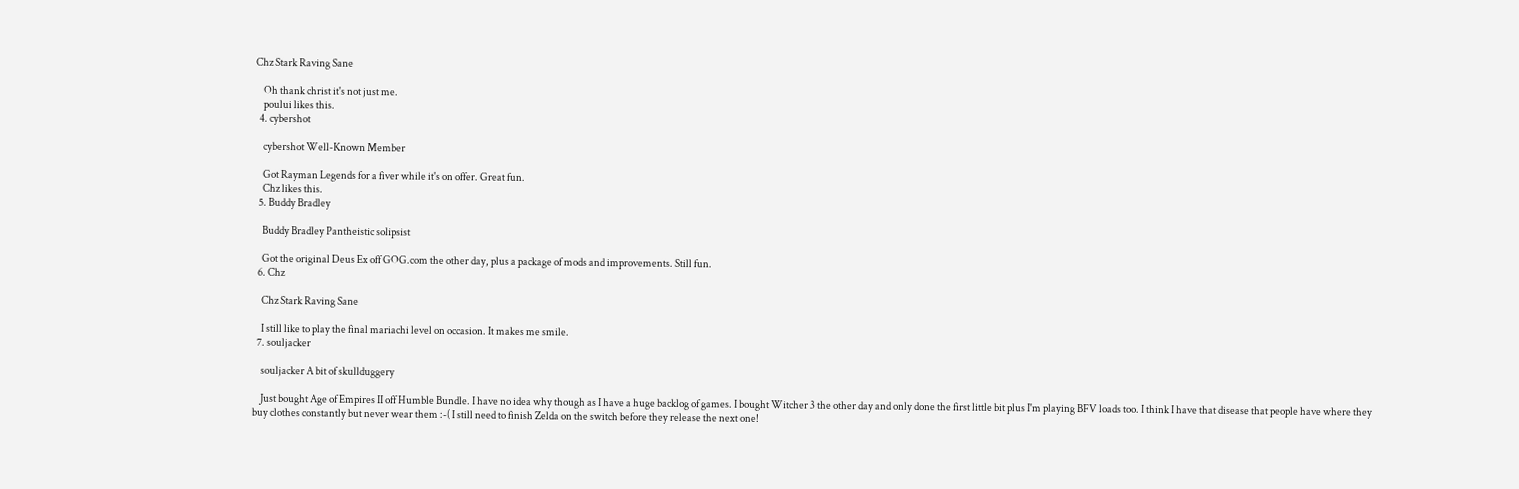Chz Stark Raving Sane

    Oh thank christ it's not just me.
    poului likes this.
  4. cybershot

    cybershot Well-Known Member

    Got Rayman Legends for a fiver while it's on offer. Great fun.
    Chz likes this.
  5. Buddy Bradley

    Buddy Bradley Pantheistic solipsist

    Got the original Deus Ex off GOG.com the other day, plus a package of mods and improvements. Still fun.
  6. Chz

    Chz Stark Raving Sane

    I still like to play the final mariachi level on occasion. It makes me smile.
  7. souljacker

    souljacker A bit of skullduggery

    Just bought Age of Empires II off Humble Bundle. I have no idea why though as I have a huge backlog of games. I bought Witcher 3 the other day and only done the first little bit plus I'm playing BFV loads too. I think I have that disease that people have where they buy clothes constantly but never wear them :-( I still need to finish Zelda on the switch before they release the next one!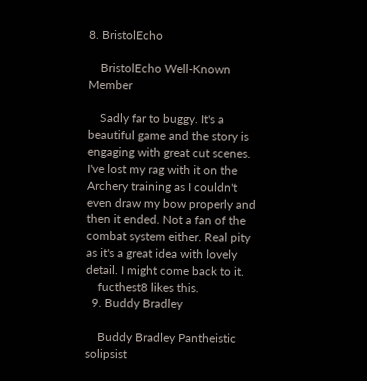8. BristolEcho

    BristolEcho Well-Known Member

    Sadly far to buggy. It's a beautiful game and the story is engaging with great cut scenes. I've lost my rag with it on the Archery training as I couldn't even draw my bow properly and then it ended. Not a fan of the combat system either. Real pity as it's a great idea with lovely detail. I might come back to it.
    fucthest8 likes this.
  9. Buddy Bradley

    Buddy Bradley Pantheistic solipsist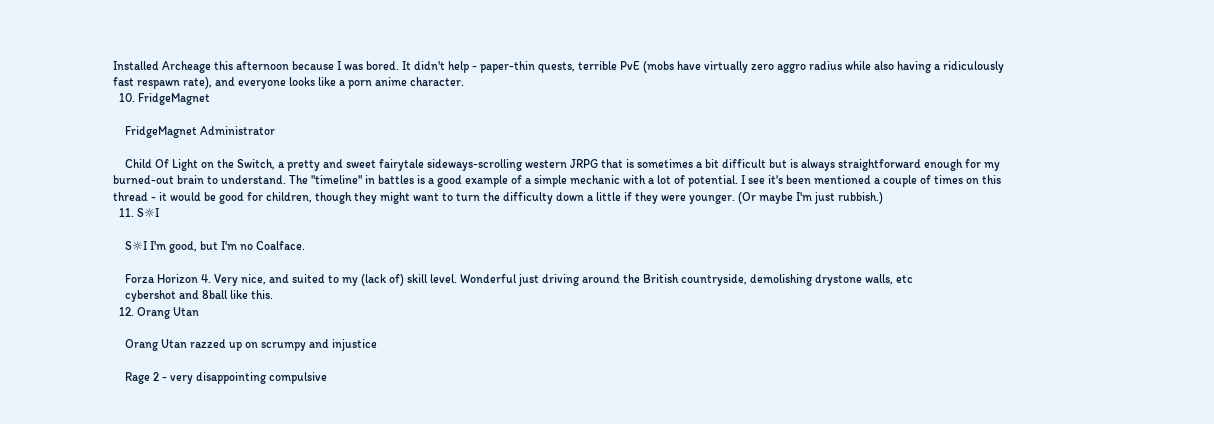Installed Archeage this afternoon because I was bored. It didn't help - paper-thin quests, terrible PvE (mobs have virtually zero aggro radius while also having a ridiculously fast respawn rate), and everyone looks like a porn anime character.
  10. FridgeMagnet

    FridgeMagnet Administrator

    Child Of Light on the Switch, a pretty and sweet fairytale sideways-scrolling western JRPG that is sometimes a bit difficult but is always straightforward enough for my burned-out brain to understand. The "timeline" in battles is a good example of a simple mechanic with a lot of potential. I see it's been mentioned a couple of times on this thread - it would be good for children, though they might want to turn the difficulty down a little if they were younger. (Or maybe I'm just rubbish.)
  11. S☼I

    S☼I I'm good, but I'm no Coalface.

    Forza Horizon 4. Very nice, and suited to my (lack of) skill level. Wonderful just driving around the British countryside, demolishing drystone walls, etc
    cybershot and 8ball like this.
  12. Orang Utan

    Orang Utan razzed up on scrumpy and injustice

    Rage 2 - very disappointing compulsive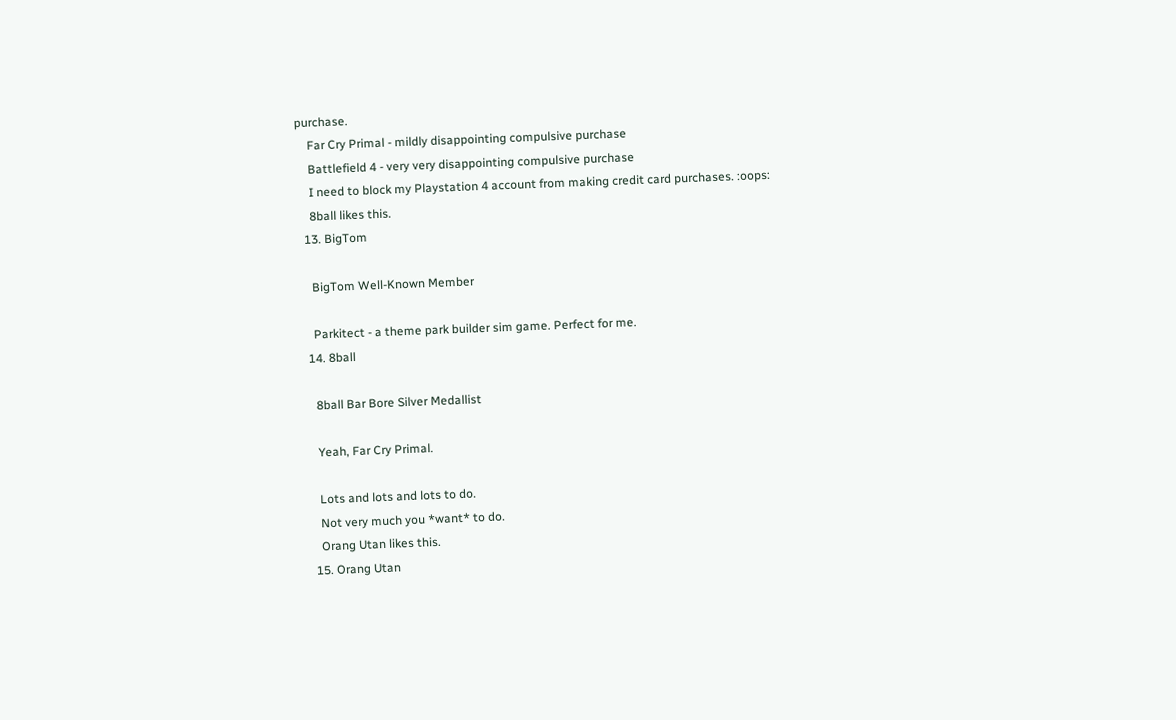purchase.
    Far Cry Primal - mildly disappointing compulsive purchase
    Battlefield 4 - very very disappointing compulsive purchase
    I need to block my Playstation 4 account from making credit card purchases. :oops:
    8ball likes this.
  13. BigTom

    BigTom Well-Known Member

    Parkitect - a theme park builder sim game. Perfect for me.
  14. 8ball

    8ball Bar Bore Silver Medallist

    Yeah, Far Cry Primal.

    Lots and lots and lots to do.
    Not very much you *want* to do.
    Orang Utan likes this.
  15. Orang Utan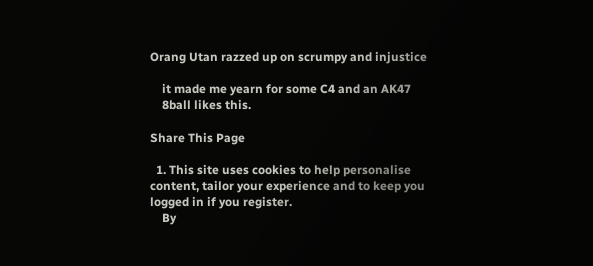Orang Utan razzed up on scrumpy and injustice

    it made me yearn for some C4 and an AK47
    8ball likes this.

Share This Page

  1. This site uses cookies to help personalise content, tailor your experience and to keep you logged in if you register.
    By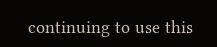continuing to use this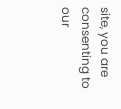site, you are consenting to our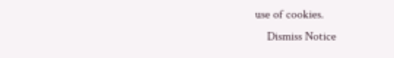use of cookies.
    Dismiss Notice